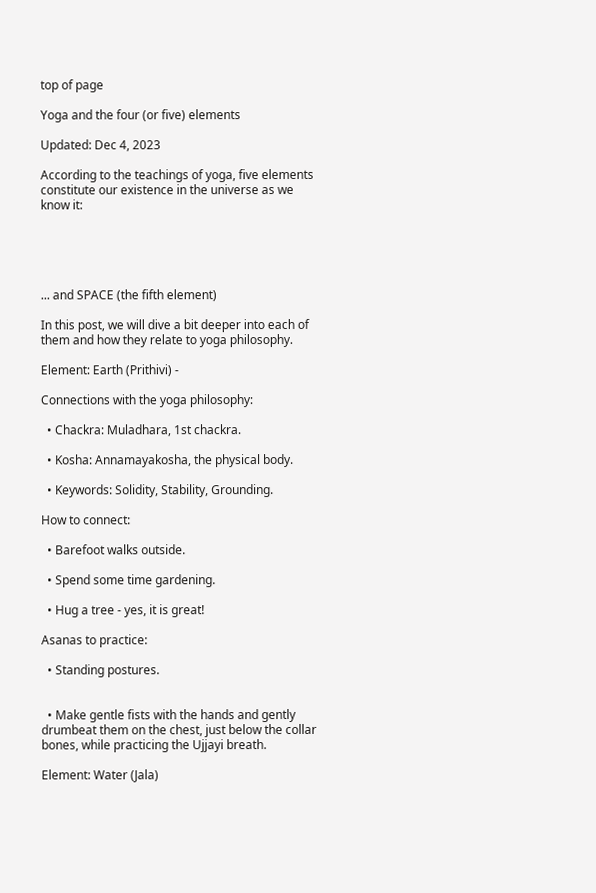top of page

Yoga and the four (or five) elements

Updated: Dec 4, 2023

According to the teachings of yoga, five elements constitute our existence in the universe as we know it:





... and SPACE (the fifth element)

In this post, we will dive a bit deeper into each of them and how they relate to yoga philosophy.

Element: Earth (Prithivi) -

Connections with the yoga philosophy:

  • Chackra: Muladhara, 1st chackra.

  • Kosha: Annamayakosha, the physical body.

  • Keywords: Solidity, Stability, Grounding.

How to connect:

  • Barefoot walks outside.

  • Spend some time gardening.

  • Hug a tree - yes, it is great!

Asanas to practice:

  • Standing postures.


  • Make gentle fists with the hands and gently drumbeat them on the chest, just below the collar bones, while practicing the Ujjayi breath.

Element: Water (Jala)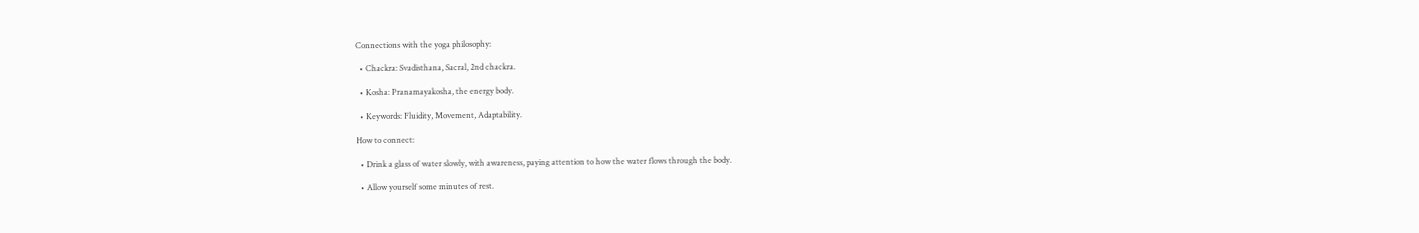Connections with the yoga philosophy:

  • Chackra: Svadisthana, Sacral, 2nd chackra.

  • Kosha: Pranamayakosha, the energy body.

  • Keywords: Fluidity, Movement, Adaptability.

How to connect:

  • Drink a glass of water slowly, with awareness, paying attention to how the water flows through the body.

  • Allow yourself some minutes of rest.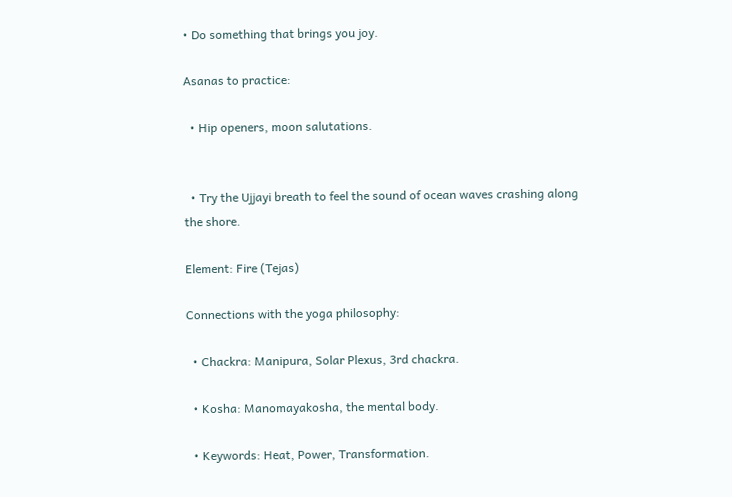• Do something that brings you joy.

Asanas to practice:

  • Hip openers, moon salutations.


  • Try the Ujjayi breath to feel the sound of ocean waves crashing along the shore.

Element: Fire (Tejas)

Connections with the yoga philosophy:

  • Chackra: Manipura, Solar Plexus, 3rd chackra.

  • Kosha: Manomayakosha, the mental body.

  • Keywords: Heat, Power, Transformation.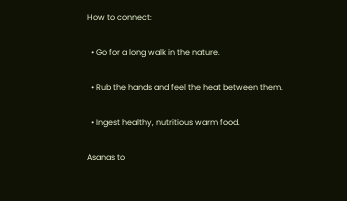How to connect:

  • Go for a long walk in the nature.

  • Rub the hands and feel the heat between them.

  • Ingest healthy, nutritious warm food.

Asanas to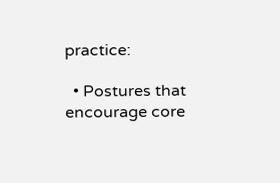practice:

  • Postures that encourage core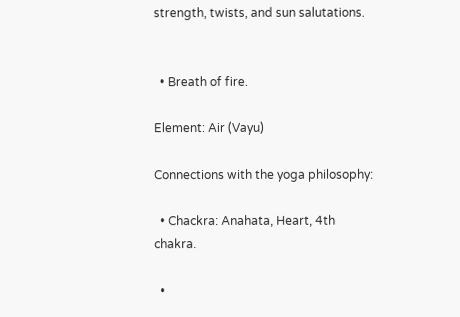strength, twists, and sun salutations.


  • Breath of fire.

Element: Air (Vayu)

Connections with the yoga philosophy:

  • Chackra: Anahata, Heart, 4th chakra.

  •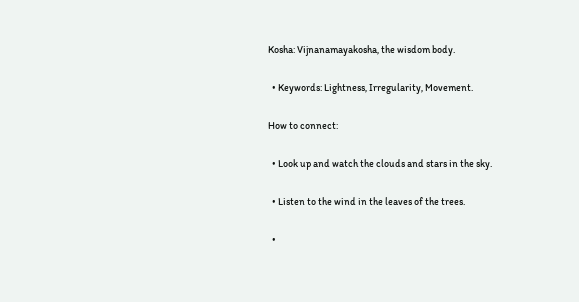Kosha: Vijnanamayakosha, the wisdom body.

  • Keywords: Lightness, Irregularity, Movement.

How to connect:

  • Look up and watch the clouds and stars in the sky.

  • Listen to the wind in the leaves of the trees.

  •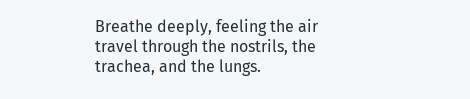Breathe deeply, feeling the air travel through the nostrils, the trachea, and the lungs.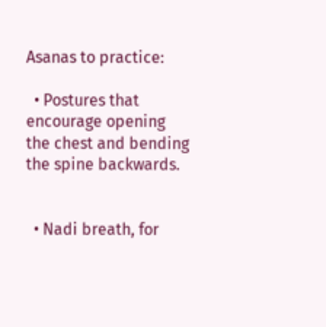Asanas to practice:

  • Postures that encourage opening the chest and bending the spine backwards.


  • Nadi breath, for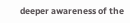deeper awareness of the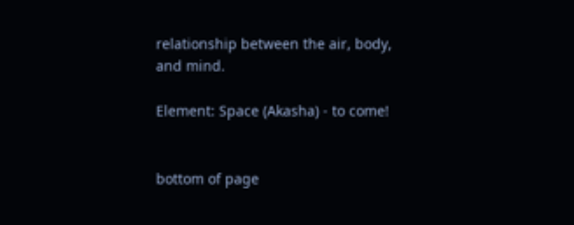relationship between the air, body, and mind.

Element: Space (Akasha) - to come!


bottom of page